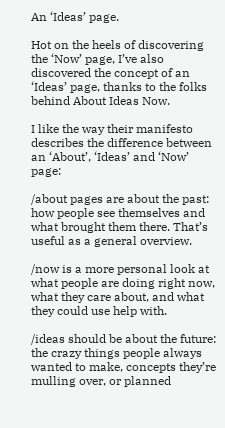An ‘Ideas’ page.

Hot on the heels of discovering the ‘Now’ page, I’ve also discovered the concept of an ‘Ideas’ page, thanks to the folks behind About Ideas Now.

I like the way their manifesto describes the difference between an ‘About’, ‘Ideas’ and ‘Now’ page:

/about pages are about the past: how people see themselves and what brought them there. That’s useful as a general overview.

/now is a more personal look at what people are doing right now, what they care about, and what they could use help with.

/ideas should be about the future: the crazy things people always wanted to make, concepts they’re mulling over, or planned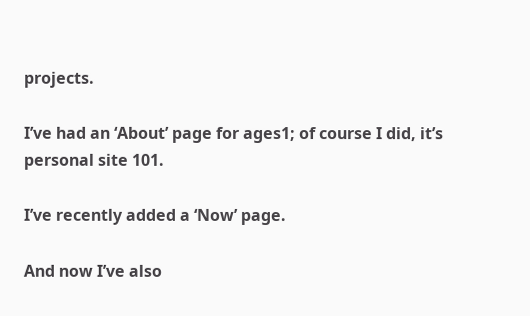projects.

I’ve had an ‘About’ page for ages1; of course I did, it’s personal site 101.

I’ve recently added a ‘Now’ page.

And now I’ve also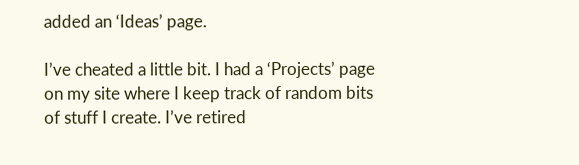added an ‘Ideas’ page.

I’ve cheated a little bit. I had a ‘Projects’ page on my site where I keep track of random bits of stuff I create. I’ve retired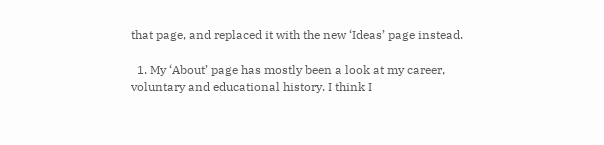that page, and replaced it with the new ‘Ideas’ page instead.

  1. My ‘About’ page has mostly been a look at my career, voluntary and educational history. I think I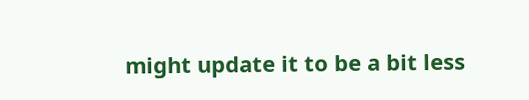might update it to be a bit less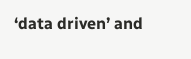‘data driven’ and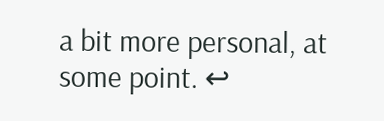a bit more personal, at some point. ↩